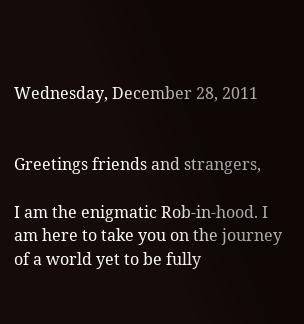Wednesday, December 28, 2011


Greetings friends and strangers,

I am the enigmatic Rob-in-hood. I am here to take you on the journey of a world yet to be fully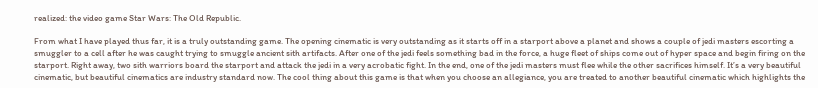realized: the video game Star Wars: The Old Republic.

From what I have played thus far, it is a truly outstanding game. The opening cinematic is very outstanding as it starts off in a starport above a planet and shows a couple of jedi masters escorting a smuggler to a cell after he was caught trying to smuggle ancient sith artifacts. After one of the jedi feels something bad in the force, a huge fleet of ships come out of hyper space and begin firing on the starport. Right away, two sith warriors board the starport and attack the jedi in a very acrobatic fight. In the end, one of the jedi masters must flee while the other sacrifices himself. It’s a very beautiful cinematic, but beautiful cinematics are industry standard now. The cool thing about this game is that when you choose an allegiance, you are treated to another beautiful cinematic which highlights the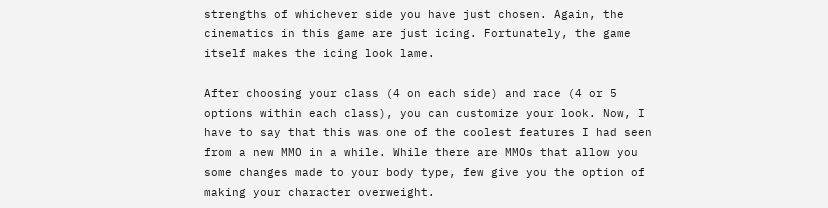strengths of whichever side you have just chosen. Again, the cinematics in this game are just icing. Fortunately, the game itself makes the icing look lame.

After choosing your class (4 on each side) and race (4 or 5 options within each class), you can customize your look. Now, I have to say that this was one of the coolest features I had seen from a new MMO in a while. While there are MMOs that allow you some changes made to your body type, few give you the option of making your character overweight.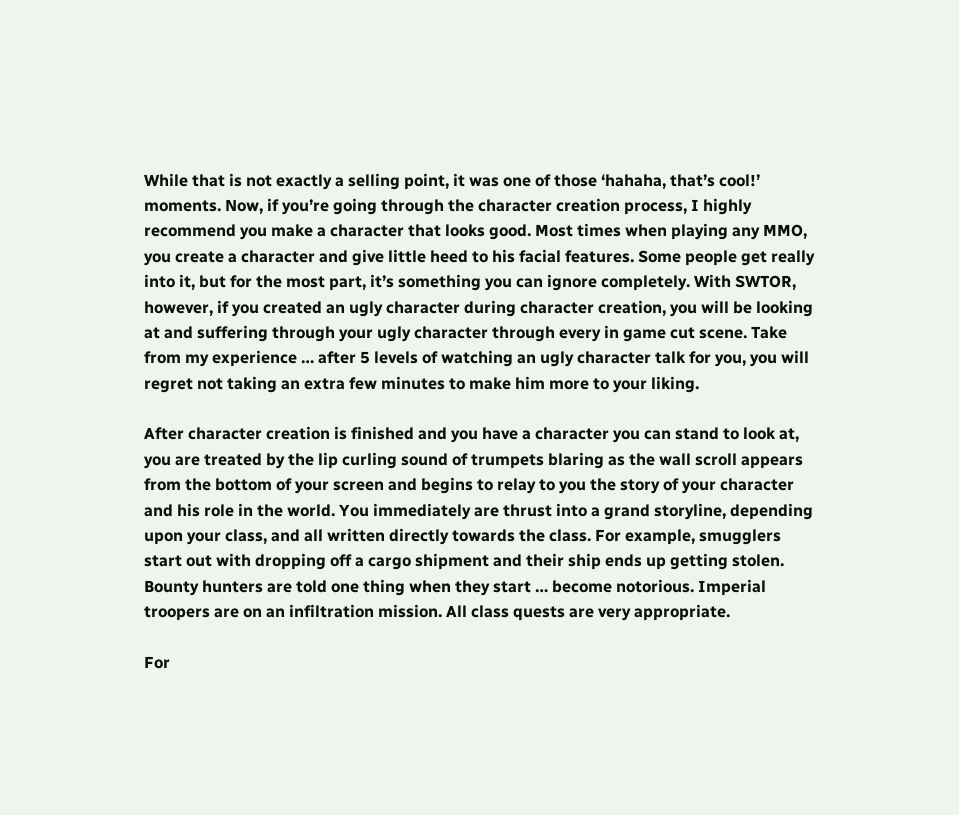While that is not exactly a selling point, it was one of those ‘hahaha, that’s cool!’ moments. Now, if you’re going through the character creation process, I highly recommend you make a character that looks good. Most times when playing any MMO, you create a character and give little heed to his facial features. Some people get really into it, but for the most part, it’s something you can ignore completely. With SWTOR, however, if you created an ugly character during character creation, you will be looking at and suffering through your ugly character through every in game cut scene. Take from my experience … after 5 levels of watching an ugly character talk for you, you will regret not taking an extra few minutes to make him more to your liking.

After character creation is finished and you have a character you can stand to look at, you are treated by the lip curling sound of trumpets blaring as the wall scroll appears from the bottom of your screen and begins to relay to you the story of your character and his role in the world. You immediately are thrust into a grand storyline, depending upon your class, and all written directly towards the class. For example, smugglers start out with dropping off a cargo shipment and their ship ends up getting stolen. Bounty hunters are told one thing when they start … become notorious. Imperial troopers are on an infiltration mission. All class quests are very appropriate.

For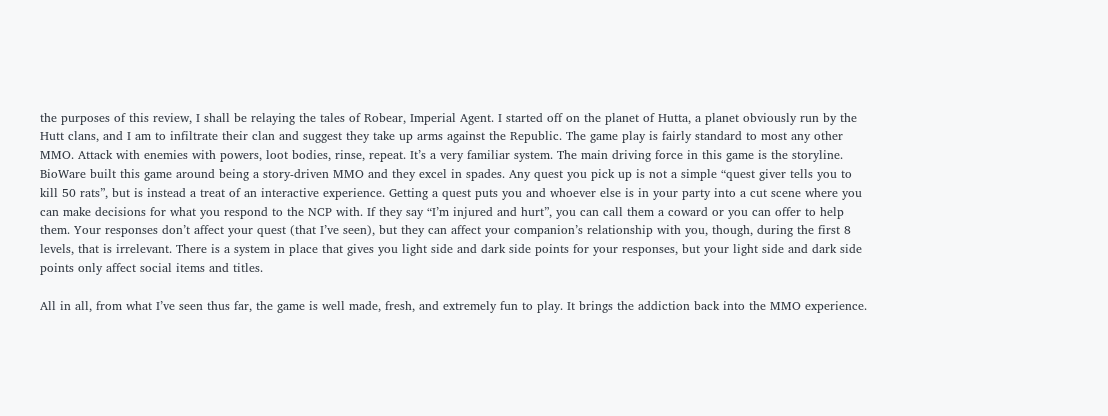the purposes of this review, I shall be relaying the tales of Robear, Imperial Agent. I started off on the planet of Hutta, a planet obviously run by the Hutt clans, and I am to infiltrate their clan and suggest they take up arms against the Republic. The game play is fairly standard to most any other MMO. Attack with enemies with powers, loot bodies, rinse, repeat. It’s a very familiar system. The main driving force in this game is the storyline. BioWare built this game around being a story-driven MMO and they excel in spades. Any quest you pick up is not a simple “quest giver tells you to kill 50 rats”, but is instead a treat of an interactive experience. Getting a quest puts you and whoever else is in your party into a cut scene where you can make decisions for what you respond to the NCP with. If they say “I’m injured and hurt”, you can call them a coward or you can offer to help them. Your responses don’t affect your quest (that I’ve seen), but they can affect your companion’s relationship with you, though, during the first 8 levels, that is irrelevant. There is a system in place that gives you light side and dark side points for your responses, but your light side and dark side points only affect social items and titles.

All in all, from what I’ve seen thus far, the game is well made, fresh, and extremely fun to play. It brings the addiction back into the MMO experience.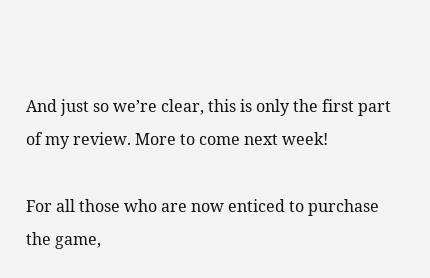And just so we’re clear, this is only the first part of my review. More to come next week!

For all those who are now enticed to purchase the game,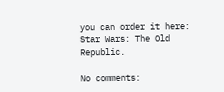you can order it here: Star Wars: The Old Republic.

No comments: